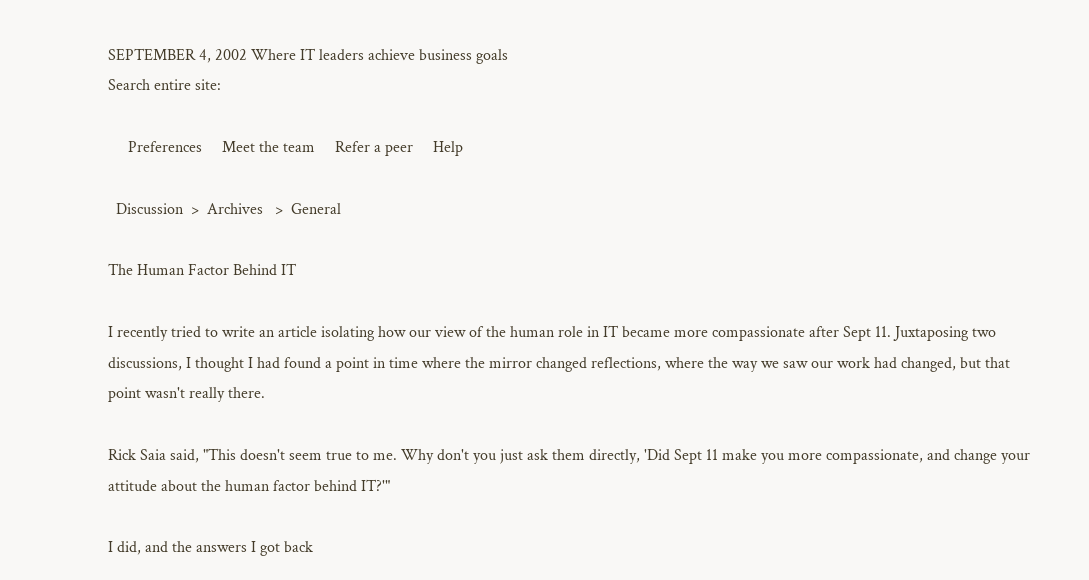SEPTEMBER 4, 2002 Where IT leaders achieve business goals
Search entire site:

     Preferences     Meet the team     Refer a peer     Help

  Discussion  >  Archives   >  General

The Human Factor Behind IT

I recently tried to write an article isolating how our view of the human role in IT became more compassionate after Sept 11. Juxtaposing two discussions, I thought I had found a point in time where the mirror changed reflections, where the way we saw our work had changed, but that point wasn't really there.

Rick Saia said, "This doesn't seem true to me. Why don't you just ask them directly, 'Did Sept 11 make you more compassionate, and change your attitude about the human factor behind IT?'"

I did, and the answers I got back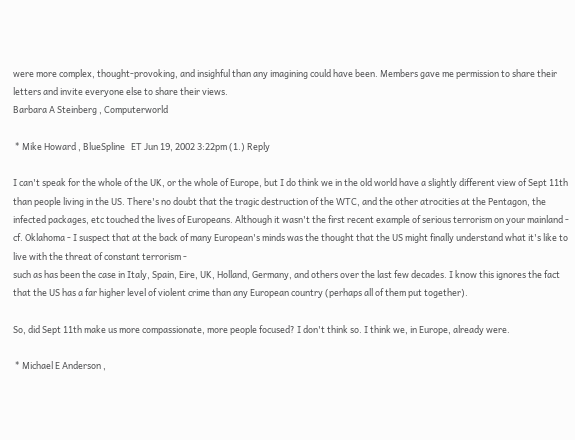were more complex, thought-provoking, and insighful than any imagining could have been. Members gave me permission to share their letters and invite everyone else to share their views.
Barbara A Steinberg , Computerworld

 * Mike Howard , BlueSpline   ET Jun 19, 2002 3:22pm (1.) Reply

I can't speak for the whole of the UK, or the whole of Europe, but I do think we in the old world have a slightly different view of Sept 11th than people living in the US. There's no doubt that the tragic destruction of the WTC, and the other atrocities at the Pentagon, the infected packages, etc touched the lives of Europeans. Although it wasn't the first recent example of serious terrorism on your mainland - cf. Oklahoma - I suspect that at the back of many European's minds was the thought that the US might finally understand what it's like to live with the threat of constant terrorism -
such as has been the case in Italy, Spain, Eire, UK, Holland, Germany, and others over the last few decades. I know this ignores the fact that the US has a far higher level of violent crime than any European country (perhaps all of them put together).

So, did Sept 11th make us more compassionate, more people focused? I don't think so. I think we, in Europe, already were.

 * Michael E Anderson ,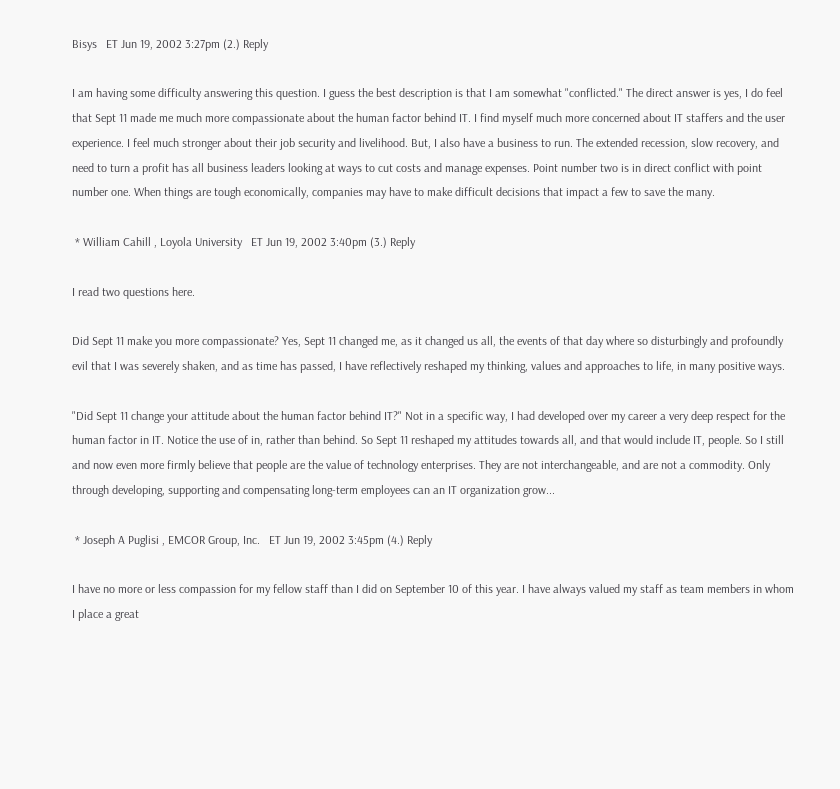Bisys   ET Jun 19, 2002 3:27pm (2.) Reply

I am having some difficulty answering this question. I guess the best description is that I am somewhat "conflicted." The direct answer is yes, I do feel that Sept 11 made me much more compassionate about the human factor behind IT. I find myself much more concerned about IT staffers and the user experience. I feel much stronger about their job security and livelihood. But, I also have a business to run. The extended recession, slow recovery, and need to turn a profit has all business leaders looking at ways to cut costs and manage expenses. Point number two is in direct conflict with point number one. When things are tough economically, companies may have to make difficult decisions that impact a few to save the many.

 * William Cahill , Loyola University   ET Jun 19, 2002 3:40pm (3.) Reply

I read two questions here.

Did Sept 11 make you more compassionate? Yes, Sept 11 changed me, as it changed us all, the events of that day where so disturbingly and profoundly evil that I was severely shaken, and as time has passed, I have reflectively reshaped my thinking, values and approaches to life, in many positive ways.

"Did Sept 11 change your attitude about the human factor behind IT?" Not in a specific way, I had developed over my career a very deep respect for the human factor in IT. Notice the use of in, rather than behind. So Sept 11 reshaped my attitudes towards all, and that would include IT, people. So I still and now even more firmly believe that people are the value of technology enterprises. They are not interchangeable, and are not a commodity. Only through developing, supporting and compensating long-term employees can an IT organization grow...

 * Joseph A Puglisi , EMCOR Group, Inc.   ET Jun 19, 2002 3:45pm (4.) Reply

I have no more or less compassion for my fellow staff than I did on September 10 of this year. I have always valued my staff as team members in whom I place a great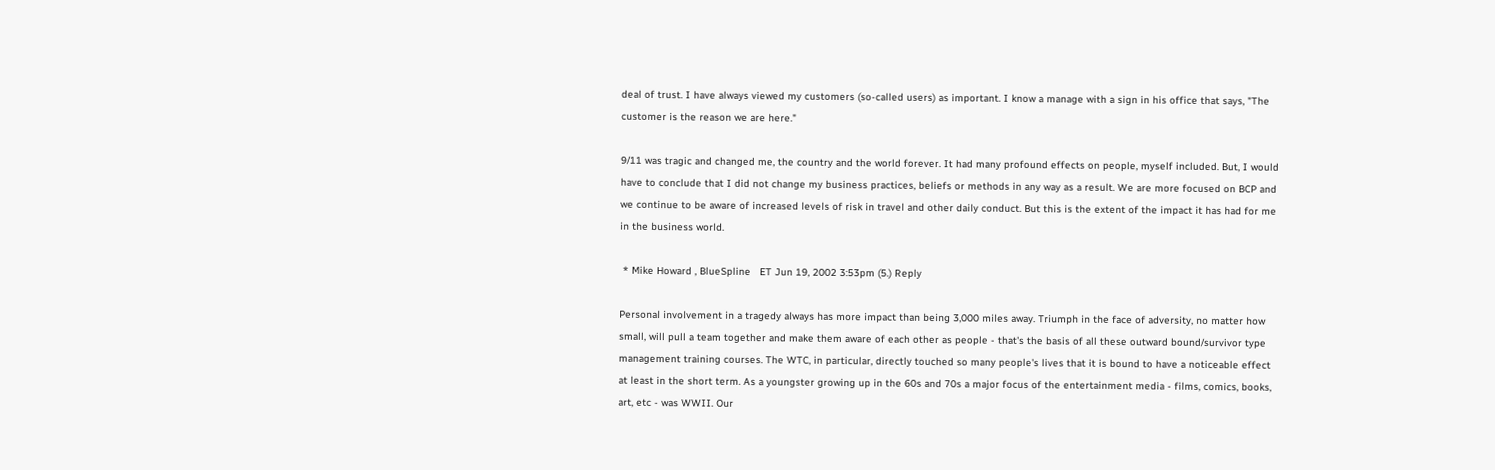deal of trust. I have always viewed my customers (so-called users) as important. I know a manage with a sign in his office that says, "The customer is the reason we are here."

9/11 was tragic and changed me, the country and the world forever. It had many profound effects on people, myself included. But, I would have to conclude that I did not change my business practices, beliefs or methods in any way as a result. We are more focused on BCP and we continue to be aware of increased levels of risk in travel and other daily conduct. But this is the extent of the impact it has had for me in the business world.

 * Mike Howard , BlueSpline   ET Jun 19, 2002 3:53pm (5.) Reply

Personal involvement in a tragedy always has more impact than being 3,000 miles away. Triumph in the face of adversity, no matter how small, will pull a team together and make them aware of each other as people - that's the basis of all these outward bound/survivor type management training courses. The WTC, in particular, directly touched so many people's lives that it is bound to have a noticeable effect at least in the short term. As a youngster growing up in the 60s and 70s a major focus of the entertainment media - films, comics, books, art, etc - was WWII. Our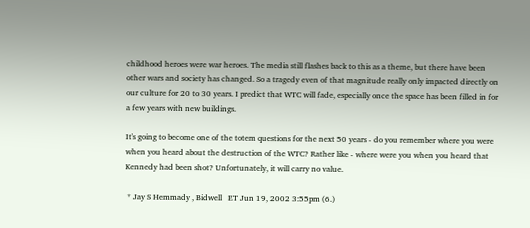childhood heroes were war heroes. The media still flashes back to this as a theme, but there have been other wars and society has changed. So a tragedy even of that magnitude really only impacted directly on our culture for 20 to 30 years. I predict that WTC will fade, especially once the space has been filled in for a few years with new buildings.

It's going to become one of the totem questions for the next 50 years - do you remember where you were when you heard about the destruction of the WTC? Rather like - where were you when you heard that Kennedy had been shot? Unfortunately, it will carry no value.

 * Jay S Hemmady , Bidwell   ET Jun 19, 2002 3:55pm (6.)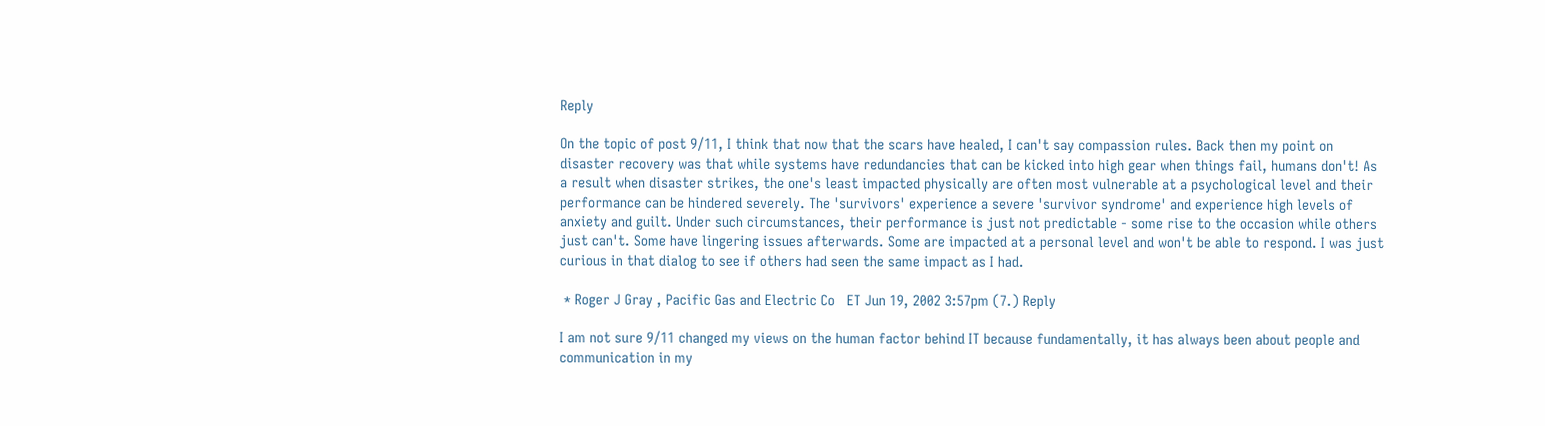Reply

On the topic of post 9/11, I think that now that the scars have healed, I can't say compassion rules. Back then my point on disaster recovery was that while systems have redundancies that can be kicked into high gear when things fail, humans don't! As a result when disaster strikes, the one's least impacted physically are often most vulnerable at a psychological level and their performance can be hindered severely. The 'survivors' experience a severe 'survivor syndrome' and experience high levels of anxiety and guilt. Under such circumstances, their performance is just not predictable - some rise to the occasion while others just can't. Some have lingering issues afterwards. Some are impacted at a personal level and won't be able to respond. I was just curious in that dialog to see if others had seen the same impact as I had.

 * Roger J Gray , Pacific Gas and Electric Co   ET Jun 19, 2002 3:57pm (7.) Reply

I am not sure 9/11 changed my views on the human factor behind IT because fundamentally, it has always been about people and communication in my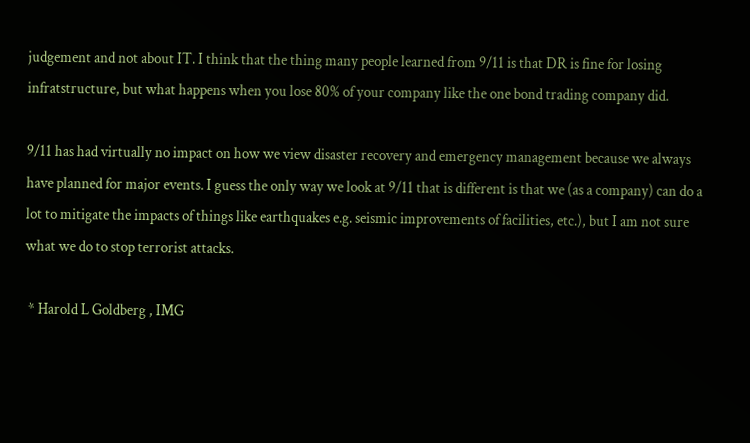judgement and not about IT. I think that the thing many people learned from 9/11 is that DR is fine for losing infratstructure, but what happens when you lose 80% of your company like the one bond trading company did.

9/11 has had virtually no impact on how we view disaster recovery and emergency management because we always have planned for major events. I guess the only way we look at 9/11 that is different is that we (as a company) can do a lot to mitigate the impacts of things like earthquakes e.g. seismic improvements of facilities, etc.), but I am not sure what we do to stop terrorist attacks.

 * Harold L Goldberg , IMG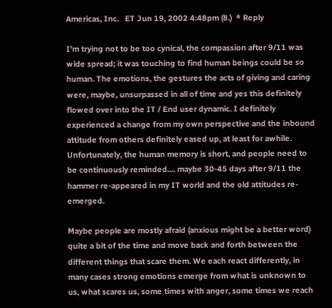Americas, Inc.   ET Jun 19, 2002 4:48pm (8.)  * Reply

I'm trying not to be too cynical, the compassion after 9/11 was wide spread; it was touching to find human beings could be so human. The emotions, the gestures the acts of giving and caring were, maybe, unsurpassed in all of time and yes this definitely flowed over into the IT / End user dynamic. I definitely experienced a change from my own perspective and the inbound attitude from others definitely eased up, at least for awhile. Unfortunately, the human memory is short, and people need to be continuously reminded.... maybe 30-45 days after 9/11 the hammer re-appeared in my IT world and the old attitudes re-emerged.

Maybe people are mostly afraid (anxious might be a better word) quite a bit of the time and move back and forth between the different things that scare them. We each react differently, in many cases strong emotions emerge from what is unknown to us, what scares us, some times with anger, some times we reach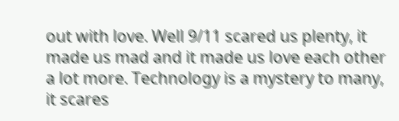out with love. Well 9/11 scared us plenty, it made us mad and it made us love each other a lot more. Technology is a mystery to many, it scares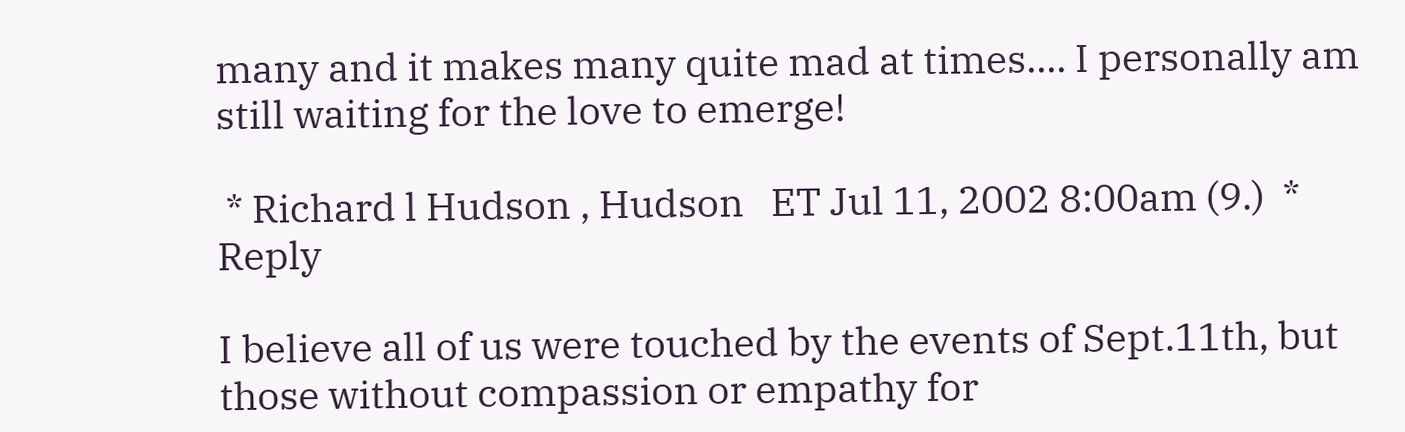many and it makes many quite mad at times.... I personally am still waiting for the love to emerge!

 * Richard l Hudson , Hudson   ET Jul 11, 2002 8:00am (9.)  * Reply

I believe all of us were touched by the events of Sept.11th, but those without compassion or empathy for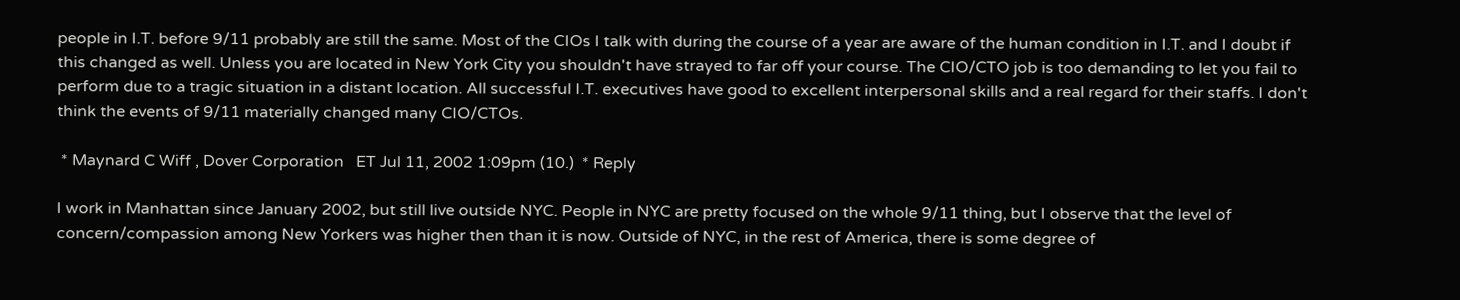people in I.T. before 9/11 probably are still the same. Most of the CIOs I talk with during the course of a year are aware of the human condition in I.T. and I doubt if this changed as well. Unless you are located in New York City you shouldn't have strayed to far off your course. The CIO/CTO job is too demanding to let you fail to perform due to a tragic situation in a distant location. All successful I.T. executives have good to excellent interpersonal skills and a real regard for their staffs. I don't think the events of 9/11 materially changed many CIO/CTOs.

 * Maynard C Wiff , Dover Corporation   ET Jul 11, 2002 1:09pm (10.)  * Reply

I work in Manhattan since January 2002, but still live outside NYC. People in NYC are pretty focused on the whole 9/11 thing, but I observe that the level of concern/compassion among New Yorkers was higher then than it is now. Outside of NYC, in the rest of America, there is some degree of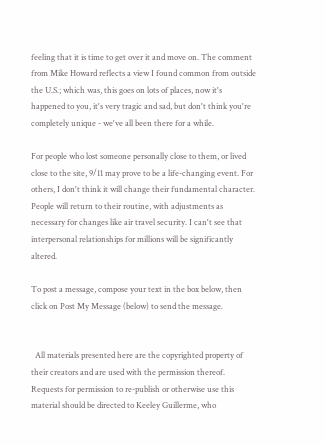feeling that it is time to get over it and move on. The comment from Mike Howard reflects a view I found common from outside the U.S.; which was, this goes on lots of places, now it's happened to you, it's very tragic and sad, but don't think you're completely unique - we've all been there for a while.

For people who lost someone personally close to them, or lived close to the site, 9/11 may prove to be a life-changing event. For others, I don't think it will change their fundamental character. People will return to their routine, with adjustments as necessary for changes like air travel security. I can't see that interpersonal relationships for millions will be significantly altered.

To post a message, compose your text in the box below, then click on Post My Message (below) to send the message.


  All materials presented here are the copyrighted property of their creators and are used with the permission thereof. Requests for permission to re-publish or otherwise use this material should be directed to Keeley Guillerme, who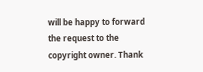will be happy to forward the request to the copyright owner. Thank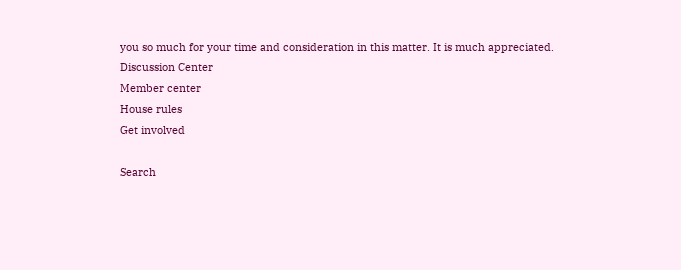you so much for your time and consideration in this matter. It is much appreciated.
Discussion Center
Member center
House rules
Get involved

Search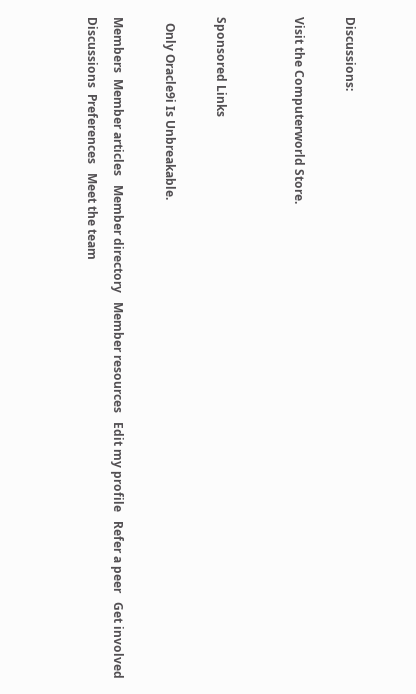Discussions:

Visit the Computerworld Store.


Sponsored Links

  Only Oracle9i Is Unbreakable.

Members  Member articles   Member directory   Member resources   Edit my profile   Refer a peer   Get involved
Discussions  Preferences   Meet the team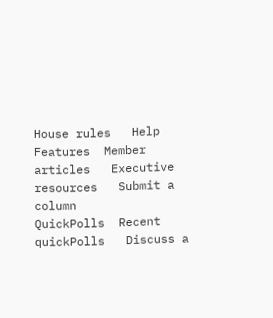House rules   Help
Features  Member articles   Executive resources   Submit a column
QuickPolls  Recent quickPolls   Discuss a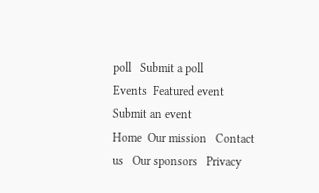poll   Submit a poll
Events  Featured event   Submit an event
Home  Our mission   Contact us   Our sponsors   Privacy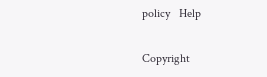policy   Help

Copyright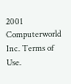2001 Computerworld Inc. Terms of Use.